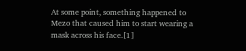At some point, something happened to Mezo that caused him to start wearing a mask across his face.[1]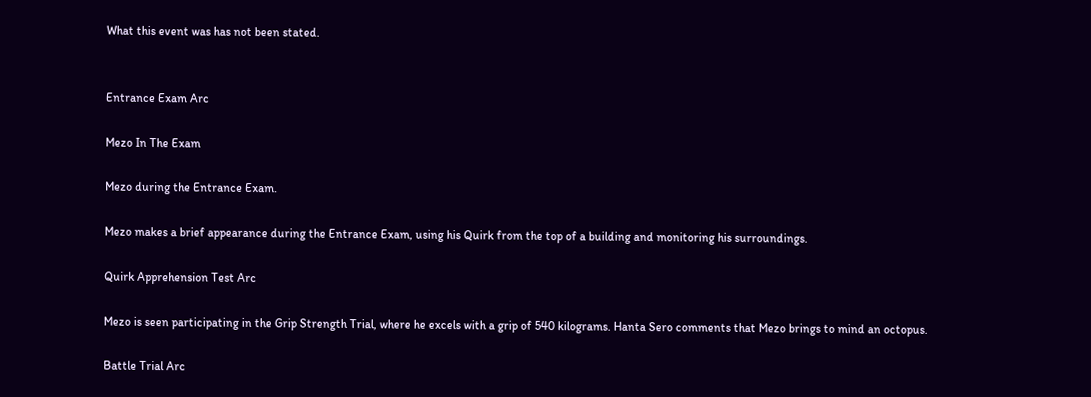What this event was has not been stated.


Entrance Exam Arc

Mezo In The Exam

Mezo during the Entrance Exam.

Mezo makes a brief appearance during the Entrance Exam, using his Quirk from the top of a building and monitoring his surroundings.

Quirk Apprehension Test Arc

Mezo is seen participating in the Grip Strength Trial, where he excels with a grip of 540 kilograms. Hanta Sero comments that Mezo brings to mind an octopus.

Battle Trial Arc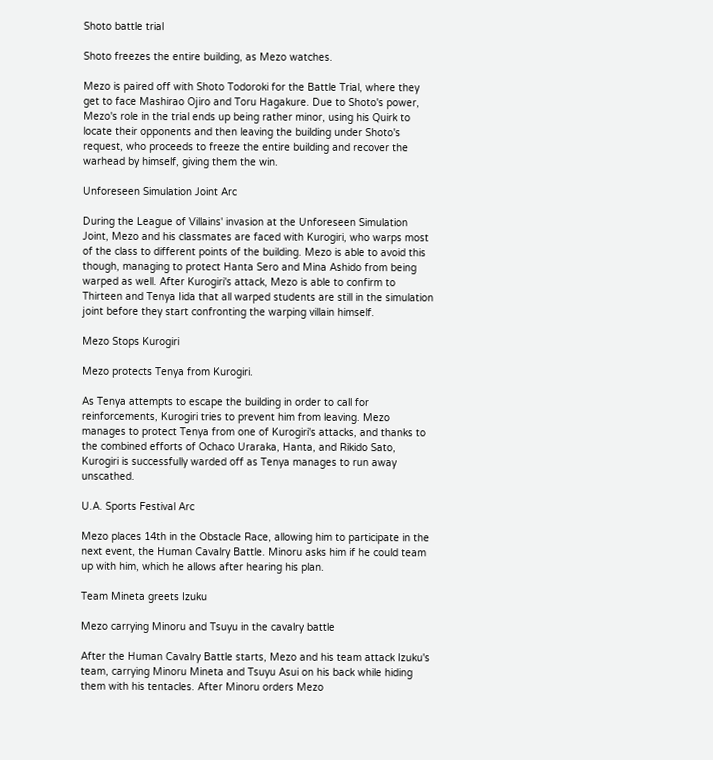Shoto battle trial

Shoto freezes the entire building, as Mezo watches.

Mezo is paired off with Shoto Todoroki for the Battle Trial, where they get to face Mashirao Ojiro and Toru Hagakure. Due to Shoto's power, Mezo's role in the trial ends up being rather minor, using his Quirk to locate their opponents and then leaving the building under Shoto's request, who proceeds to freeze the entire building and recover the warhead by himself, giving them the win.

Unforeseen Simulation Joint Arc

During the League of Villains' invasion at the Unforeseen Simulation Joint, Mezo and his classmates are faced with Kurogiri, who warps most of the class to different points of the building. Mezo is able to avoid this though, managing to protect Hanta Sero and Mina Ashido from being warped as well. After Kurogiri's attack, Mezo is able to confirm to Thirteen and Tenya Iida that all warped students are still in the simulation joint before they start confronting the warping villain himself.

Mezo Stops Kurogiri

Mezo protects Tenya from Kurogiri.

As Tenya attempts to escape the building in order to call for reinforcements, Kurogiri tries to prevent him from leaving. Mezo manages to protect Tenya from one of Kurogiri's attacks, and thanks to the combined efforts of Ochaco Uraraka, Hanta, and Rikido Sato, Kurogiri is successfully warded off as Tenya manages to run away unscathed.

U.A. Sports Festival Arc

Mezo places 14th in the Obstacle Race, allowing him to participate in the next event, the Human Cavalry Battle. Minoru asks him if he could team up with him, which he allows after hearing his plan.

Team Mineta greets Izuku

Mezo carrying Minoru and Tsuyu in the cavalry battle

After the Human Cavalry Battle starts, Mezo and his team attack Izuku's team, carrying Minoru Mineta and Tsuyu Asui on his back while hiding them with his tentacles. After Minoru orders Mezo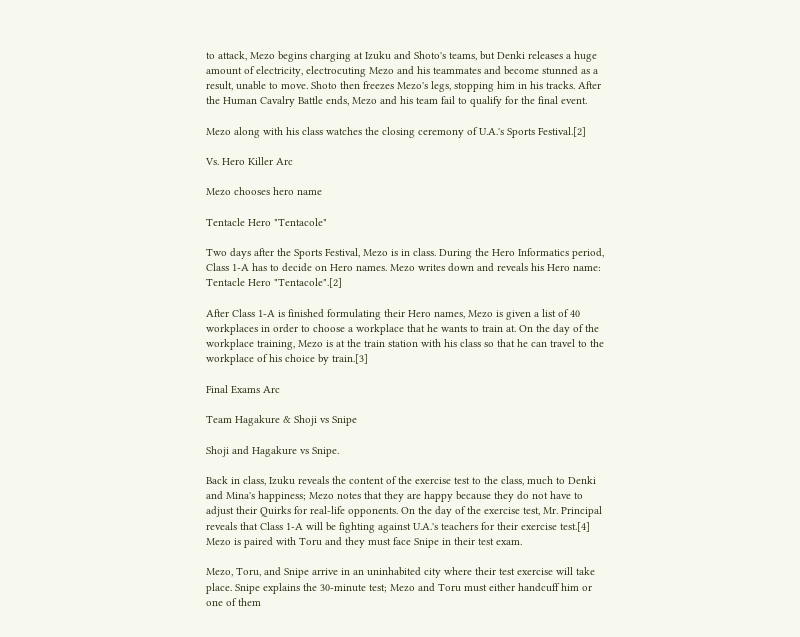to attack, Mezo begins charging at Izuku and Shoto's teams, but Denki releases a huge amount of electricity, electrocuting Mezo and his teammates and become stunned as a result, unable to move. Shoto then freezes Mezo's legs, stopping him in his tracks. After the Human Cavalry Battle ends, Mezo and his team fail to qualify for the final event.

Mezo along with his class watches the closing ceremony of U.A.'s Sports Festival.[2]

Vs. Hero Killer Arc

Mezo chooses hero name

Tentacle Hero "Tentacole"

Two days after the Sports Festival, Mezo is in class. During the Hero Informatics period, Class 1-A has to decide on Hero names. Mezo writes down and reveals his Hero name: Tentacle Hero "Tentacole".[2]

After Class 1-A is finished formulating their Hero names, Mezo is given a list of 40 workplaces in order to choose a workplace that he wants to train at. On the day of the workplace training, Mezo is at the train station with his class so that he can travel to the workplace of his choice by train.[3]

Final Exams Arc

Team Hagakure & Shoji vs Snipe

Shoji and Hagakure vs Snipe.

Back in class, Izuku reveals the content of the exercise test to the class, much to Denki and Mina's happiness; Mezo notes that they are happy because they do not have to adjust their Quirks for real-life opponents. On the day of the exercise test, Mr. Principal reveals that Class 1-A will be fighting against U.A.'s teachers for their exercise test.[4] Mezo is paired with Toru and they must face Snipe in their test exam.

Mezo, Toru, and Snipe arrive in an uninhabited city where their test exercise will take place. Snipe explains the 30-minute test; Mezo and Toru must either handcuff him or one of them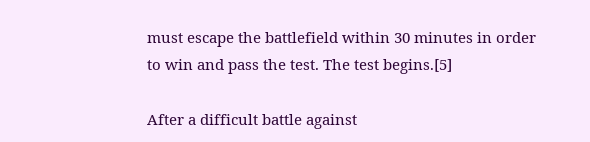must escape the battlefield within 30 minutes in order to win and pass the test. The test begins.[5]

After a difficult battle against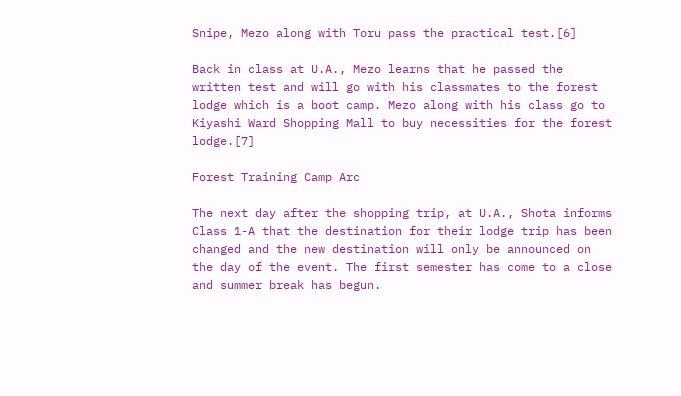Snipe, Mezo along with Toru pass the practical test.[6]

Back in class at U.A., Mezo learns that he passed the written test and will go with his classmates to the forest lodge which is a boot camp. Mezo along with his class go to Kiyashi Ward Shopping Mall to buy necessities for the forest lodge.[7]

Forest Training Camp Arc

The next day after the shopping trip, at U.A., Shota informs Class 1-A that the destination for their lodge trip has been changed and the new destination will only be announced on the day of the event. The first semester has come to a close and summer break has begun.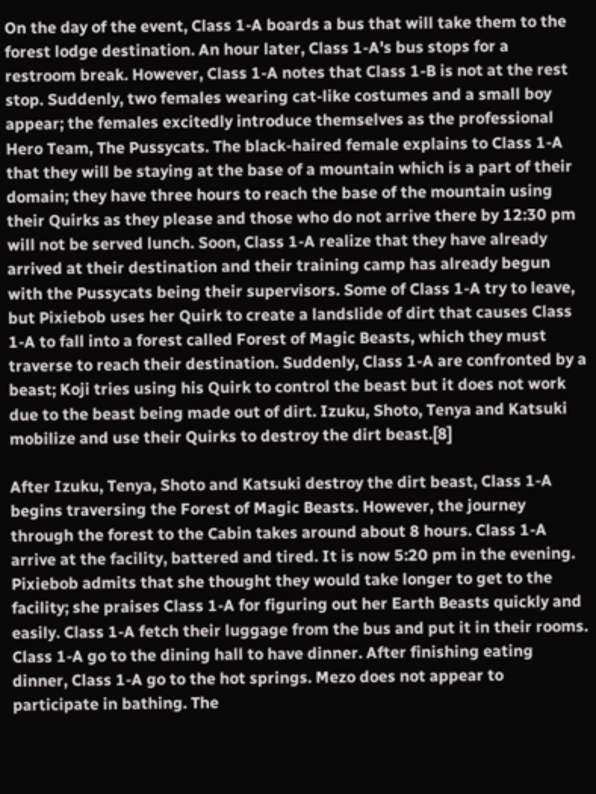On the day of the event, Class 1-A boards a bus that will take them to the forest lodge destination. An hour later, Class 1-A's bus stops for a restroom break. However, Class 1-A notes that Class 1-B is not at the rest stop. Suddenly, two females wearing cat-like costumes and a small boy appear; the females excitedly introduce themselves as the professional Hero Team, The Pussycats. The black-haired female explains to Class 1-A that they will be staying at the base of a mountain which is a part of their domain; they have three hours to reach the base of the mountain using their Quirks as they please and those who do not arrive there by 12:30 pm will not be served lunch. Soon, Class 1-A realize that they have already arrived at their destination and their training camp has already begun with the Pussycats being their supervisors. Some of Class 1-A try to leave, but Pixiebob uses her Quirk to create a landslide of dirt that causes Class 1-A to fall into a forest called Forest of Magic Beasts, which they must traverse to reach their destination. Suddenly, Class 1-A are confronted by a beast; Koji tries using his Quirk to control the beast but it does not work due to the beast being made out of dirt. Izuku, Shoto, Tenya and Katsuki mobilize and use their Quirks to destroy the dirt beast.[8]

After Izuku, Tenya, Shoto and Katsuki destroy the dirt beast, Class 1-A begins traversing the Forest of Magic Beasts. However, the journey through the forest to the Cabin takes around about 8 hours. Class 1-A arrive at the facility, battered and tired. It is now 5:20 pm in the evening. Pixiebob admits that she thought they would take longer to get to the facility; she praises Class 1-A for figuring out her Earth Beasts quickly and easily. Class 1-A fetch their luggage from the bus and put it in their rooms. Class 1-A go to the dining hall to have dinner. After finishing eating dinner, Class 1-A go to the hot springs. Mezo does not appear to participate in bathing. The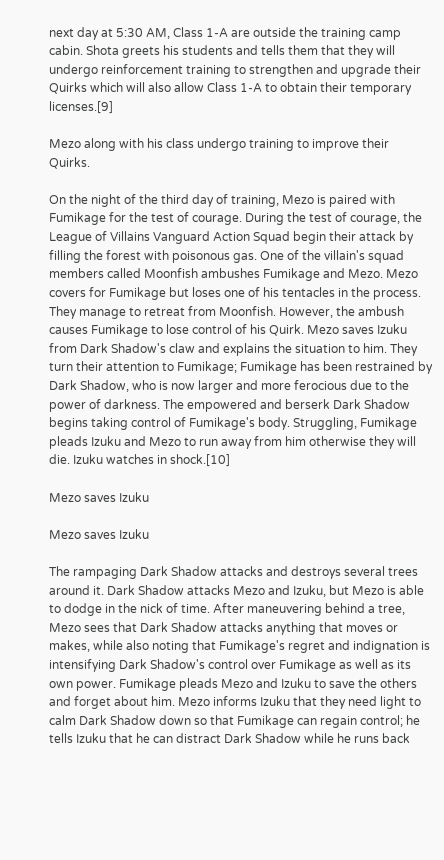next day at 5:30 AM, Class 1-A are outside the training camp cabin. Shota greets his students and tells them that they will undergo reinforcement training to strengthen and upgrade their Quirks which will also allow Class 1-A to obtain their temporary licenses.[9]

Mezo along with his class undergo training to improve their Quirks.

On the night of the third day of training, Mezo is paired with Fumikage for the test of courage. During the test of courage, the League of Villains Vanguard Action Squad begin their attack by filling the forest with poisonous gas. One of the villain's squad members called Moonfish ambushes Fumikage and Mezo. Mezo covers for Fumikage but loses one of his tentacles in the process. They manage to retreat from Moonfish. However, the ambush causes Fumikage to lose control of his Quirk. Mezo saves Izuku from Dark Shadow's claw and explains the situation to him. They turn their attention to Fumikage; Fumikage has been restrained by Dark Shadow, who is now larger and more ferocious due to the power of darkness. The empowered and berserk Dark Shadow begins taking control of Fumikage's body. Struggling, Fumikage pleads Izuku and Mezo to run away from him otherwise they will die. Izuku watches in shock.[10]

Mezo saves Izuku

Mezo saves Izuku

The rampaging Dark Shadow attacks and destroys several trees around it. Dark Shadow attacks Mezo and Izuku, but Mezo is able to dodge in the nick of time. After maneuvering behind a tree, Mezo sees that Dark Shadow attacks anything that moves or makes, while also noting that Fumikage's regret and indignation is intensifying Dark Shadow's control over Fumikage as well as its own power. Fumikage pleads Mezo and Izuku to save the others and forget about him. Mezo informs Izuku that they need light to calm Dark Shadow down so that Fumikage can regain control; he tells Izuku that he can distract Dark Shadow while he runs back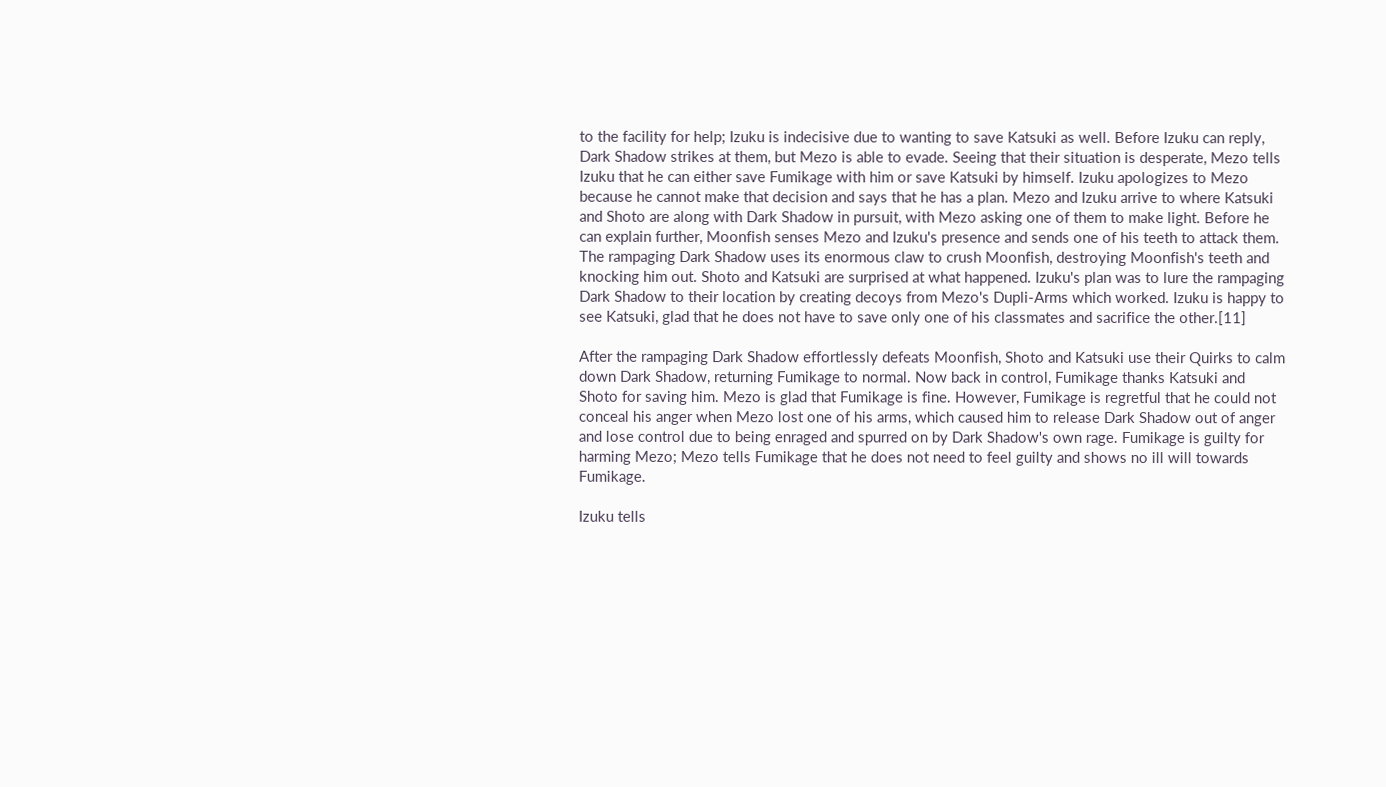to the facility for help; Izuku is indecisive due to wanting to save Katsuki as well. Before Izuku can reply, Dark Shadow strikes at them, but Mezo is able to evade. Seeing that their situation is desperate, Mezo tells Izuku that he can either save Fumikage with him or save Katsuki by himself. Izuku apologizes to Mezo because he cannot make that decision and says that he has a plan. Mezo and Izuku arrive to where Katsuki and Shoto are along with Dark Shadow in pursuit, with Mezo asking one of them to make light. Before he can explain further, Moonfish senses Mezo and Izuku's presence and sends one of his teeth to attack them. The rampaging Dark Shadow uses its enormous claw to crush Moonfish, destroying Moonfish's teeth and knocking him out. Shoto and Katsuki are surprised at what happened. Izuku's plan was to lure the rampaging Dark Shadow to their location by creating decoys from Mezo's Dupli-Arms which worked. Izuku is happy to see Katsuki, glad that he does not have to save only one of his classmates and sacrifice the other.[11]

After the rampaging Dark Shadow effortlessly defeats Moonfish, Shoto and Katsuki use their Quirks to calm down Dark Shadow, returning Fumikage to normal. Now back in control, Fumikage thanks Katsuki and Shoto for saving him. Mezo is glad that Fumikage is fine. However, Fumikage is regretful that he could not conceal his anger when Mezo lost one of his arms, which caused him to release Dark Shadow out of anger and lose control due to being enraged and spurred on by Dark Shadow's own rage. Fumikage is guilty for harming Mezo; Mezo tells Fumikage that he does not need to feel guilty and shows no ill will towards Fumikage.

Izuku tells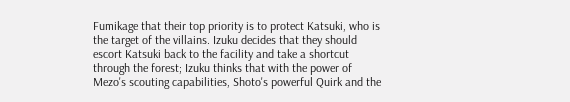Fumikage that their top priority is to protect Katsuki, who is the target of the villains. Izuku decides that they should escort Katsuki back to the facility and take a shortcut through the forest; Izuku thinks that with the power of Mezo's scouting capabilities, Shoto's powerful Quirk and the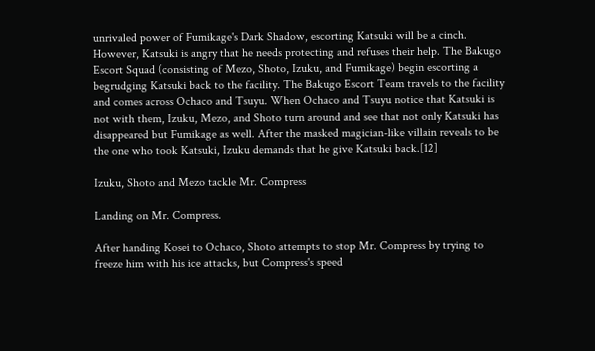unrivaled power of Fumikage's Dark Shadow, escorting Katsuki will be a cinch. However, Katsuki is angry that he needs protecting and refuses their help. The Bakugo Escort Squad (consisting of Mezo, Shoto, Izuku, and Fumikage) begin escorting a begrudging Katsuki back to the facility. The Bakugo Escort Team travels to the facility and comes across Ochaco and Tsuyu. When Ochaco and Tsuyu notice that Katsuki is not with them, Izuku, Mezo, and Shoto turn around and see that not only Katsuki has disappeared but Fumikage as well. After the masked magician-like villain reveals to be the one who took Katsuki, Izuku demands that he give Katsuki back.[12]

Izuku, Shoto and Mezo tackle Mr. Compress

Landing on Mr. Compress.

After handing Kosei to Ochaco, Shoto attempts to stop Mr. Compress by trying to freeze him with his ice attacks, but Compress's speed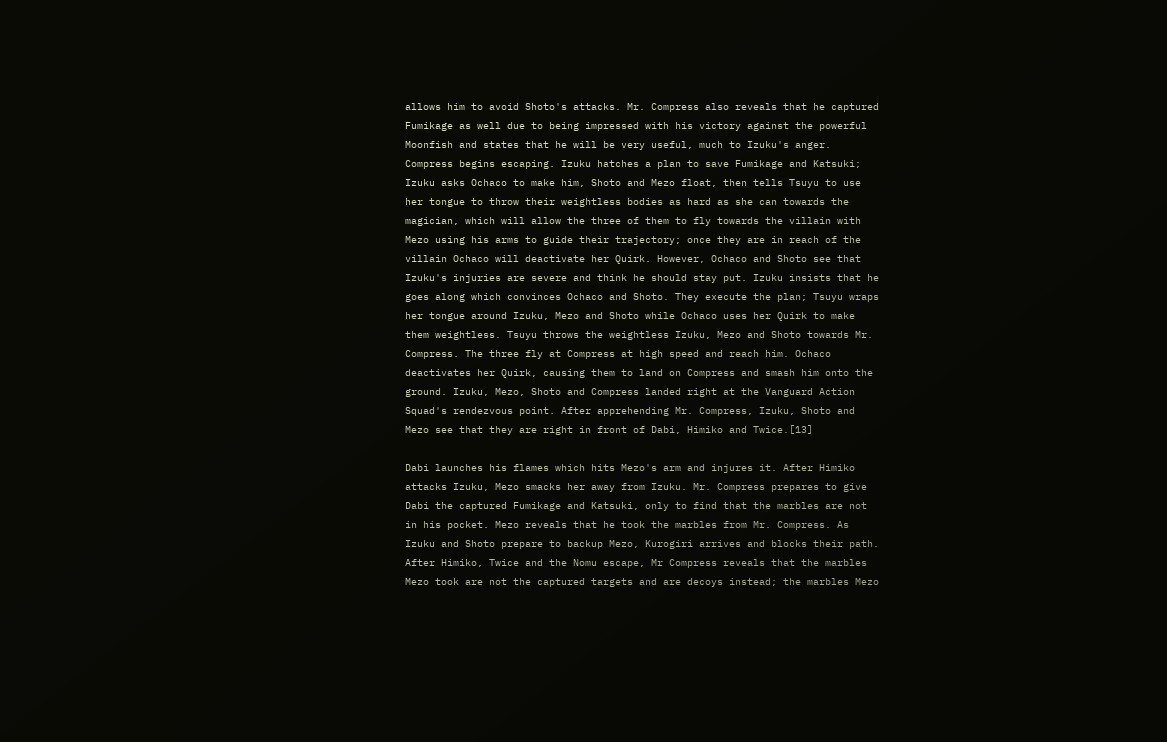allows him to avoid Shoto's attacks. Mr. Compress also reveals that he captured Fumikage as well due to being impressed with his victory against the powerful Moonfish and states that he will be very useful, much to Izuku's anger. Compress begins escaping. Izuku hatches a plan to save Fumikage and Katsuki; Izuku asks Ochaco to make him, Shoto and Mezo float, then tells Tsuyu to use her tongue to throw their weightless bodies as hard as she can towards the magician, which will allow the three of them to fly towards the villain with Mezo using his arms to guide their trajectory; once they are in reach of the villain Ochaco will deactivate her Quirk. However, Ochaco and Shoto see that Izuku's injuries are severe and think he should stay put. Izuku insists that he goes along which convinces Ochaco and Shoto. They execute the plan; Tsuyu wraps her tongue around Izuku, Mezo and Shoto while Ochaco uses her Quirk to make them weightless. Tsuyu throws the weightless Izuku, Mezo and Shoto towards Mr. Compress. The three fly at Compress at high speed and reach him. Ochaco deactivates her Quirk, causing them to land on Compress and smash him onto the ground. Izuku, Mezo, Shoto and Compress landed right at the Vanguard Action Squad's rendezvous point. After apprehending Mr. Compress, Izuku, Shoto and Mezo see that they are right in front of Dabi, Himiko and Twice.[13]

Dabi launches his flames which hits Mezo's arm and injures it. After Himiko attacks Izuku, Mezo smacks her away from Izuku. Mr. Compress prepares to give Dabi the captured Fumikage and Katsuki, only to find that the marbles are not in his pocket. Mezo reveals that he took the marbles from Mr. Compress. As Izuku and Shoto prepare to backup Mezo, Kurogiri arrives and blocks their path. After Himiko, Twice and the Nomu escape, Mr Compress reveals that the marbles Mezo took are not the captured targets and are decoys instead; the marbles Mezo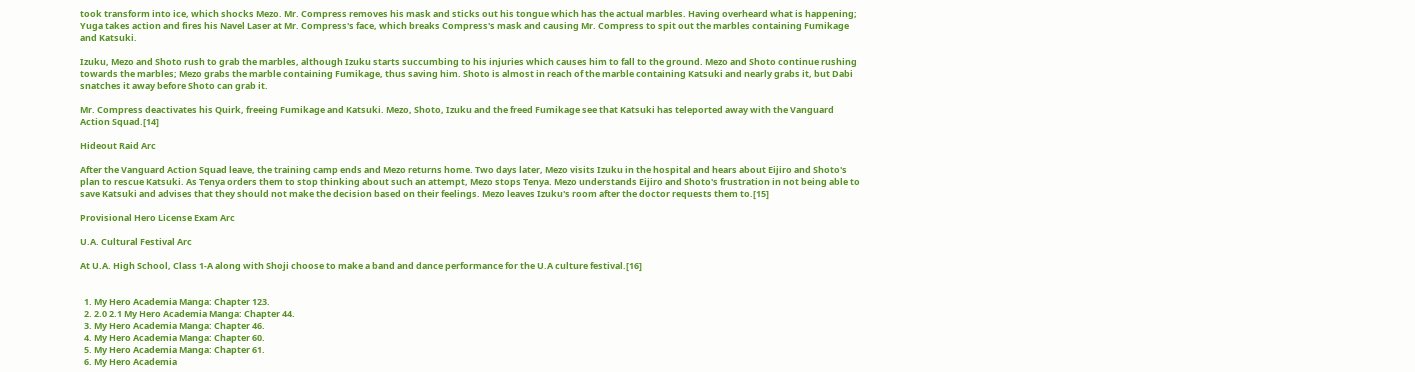took transform into ice, which shocks Mezo. Mr. Compress removes his mask and sticks out his tongue which has the actual marbles. Having overheard what is happening; Yuga takes action and fires his Navel Laser at Mr. Compress's face, which breaks Compress's mask and causing Mr. Compress to spit out the marbles containing Fumikage and Katsuki.

Izuku, Mezo and Shoto rush to grab the marbles, although Izuku starts succumbing to his injuries which causes him to fall to the ground. Mezo and Shoto continue rushing towards the marbles; Mezo grabs the marble containing Fumikage, thus saving him. Shoto is almost in reach of the marble containing Katsuki and nearly grabs it, but Dabi snatches it away before Shoto can grab it.

Mr. Compress deactivates his Quirk, freeing Fumikage and Katsuki. Mezo, Shoto, Izuku and the freed Fumikage see that Katsuki has teleported away with the Vanguard Action Squad.[14]

Hideout Raid Arc

After the Vanguard Action Squad leave, the training camp ends and Mezo returns home. Two days later, Mezo visits Izuku in the hospital and hears about Eijiro and Shoto's plan to rescue Katsuki. As Tenya orders them to stop thinking about such an attempt, Mezo stops Tenya. Mezo understands Eijiro and Shoto's frustration in not being able to save Katsuki and advises that they should not make the decision based on their feelings. Mezo leaves Izuku's room after the doctor requests them to.[15]

Provisional Hero License Exam Arc

U.A. Cultural Festival Arc

At U.A. High School, Class 1-A along with Shoji choose to make a band and dance performance for the U.A culture festival.[16]


  1. My Hero Academia Manga: Chapter 123.
  2. 2.0 2.1 My Hero Academia Manga: Chapter 44.
  3. My Hero Academia Manga: Chapter 46.
  4. My Hero Academia Manga: Chapter 60.
  5. My Hero Academia Manga: Chapter 61.
  6. My Hero Academia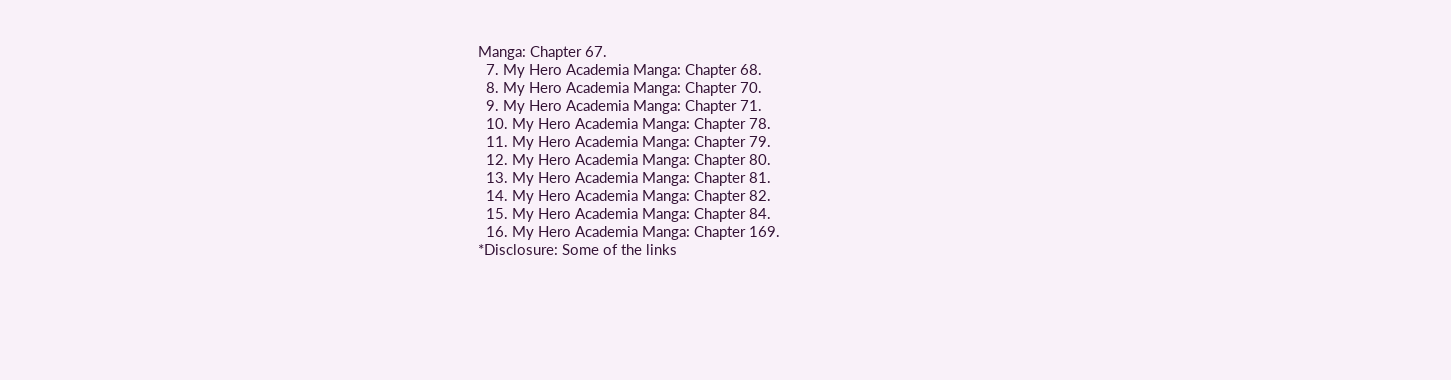Manga: Chapter 67.
  7. My Hero Academia Manga: Chapter 68.
  8. My Hero Academia Manga: Chapter 70.
  9. My Hero Academia Manga: Chapter 71.
  10. My Hero Academia Manga: Chapter 78.
  11. My Hero Academia Manga: Chapter 79.
  12. My Hero Academia Manga: Chapter 80.
  13. My Hero Academia Manga: Chapter 81.
  14. My Hero Academia Manga: Chapter 82.
  15. My Hero Academia Manga: Chapter 84.
  16. My Hero Academia Manga: Chapter 169.
*Disclosure: Some of the links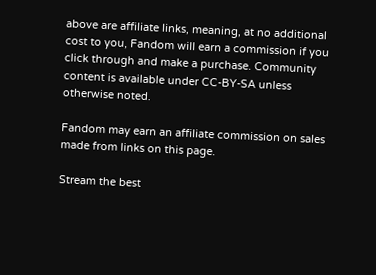above are affiliate links, meaning, at no additional cost to you, Fandom will earn a commission if you click through and make a purchase. Community content is available under CC-BY-SA unless otherwise noted.

Fandom may earn an affiliate commission on sales made from links on this page.

Stream the best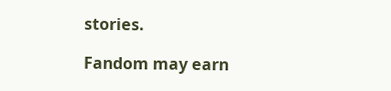stories.

Fandom may earn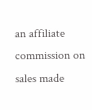an affiliate commission on sales made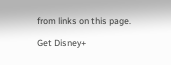from links on this page.

Get Disney+